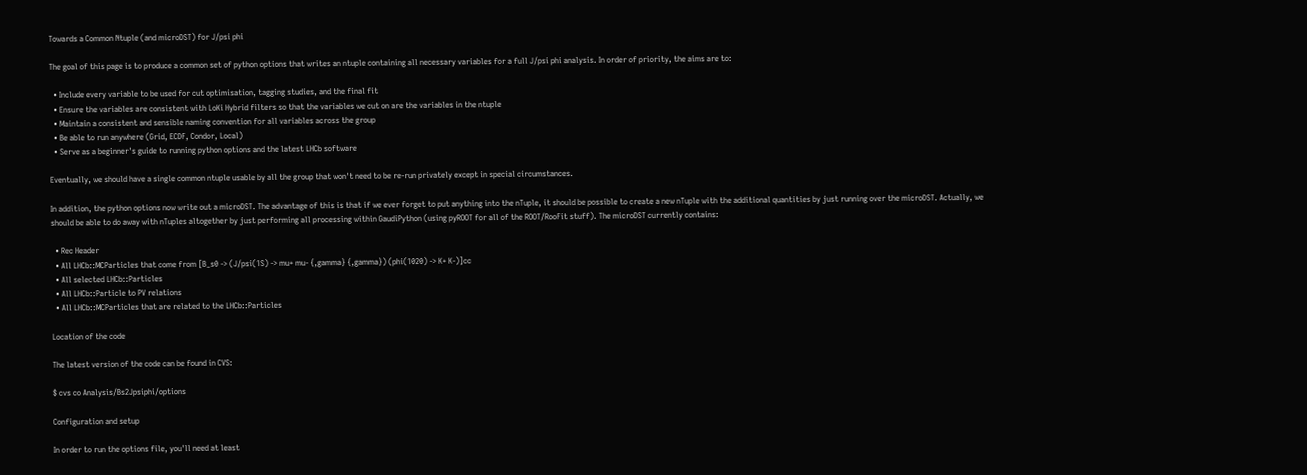Towards a Common Ntuple (and microDST) for J/psi phi

The goal of this page is to produce a common set of python options that writes an ntuple containing all necessary variables for a full J/psi phi analysis. In order of priority, the aims are to:

  • Include every variable to be used for cut optimisation, tagging studies, and the final fit
  • Ensure the variables are consistent with LoKi Hybrid filters so that the variables we cut on are the variables in the ntuple
  • Maintain a consistent and sensible naming convention for all variables across the group
  • Be able to run anywhere (Grid, ECDF, Condor, Local)
  • Serve as a beginner's guide to running python options and the latest LHCb software

Eventually, we should have a single common ntuple usable by all the group that won't need to be re-run privately except in special circumstances.

In addition, the python options now write out a microDST. The advantage of this is that if we ever forget to put anything into the nTuple, it should be possible to create a new nTuple with the additional quantities by just running over the microDST. Actually, we should be able to do away with nTuples altogether by just performing all processing within GaudiPython (using pyROOT for all of the ROOT/RooFit stuff). The microDST currently contains:

  • Rec Header
  • All LHCb::MCParticles that come from [B_s0 -> (J/psi(1S) -> mu+ mu- {,gamma} {,gamma}) (phi(1020) -> K+ K-)]cc
  • All selected LHCb::Particles
  • All LHCb::Particle to PV relations
  • All LHCb::MCParticles that are related to the LHCb::Particles

Location of the code

The latest version of the code can be found in CVS:

$ cvs co Analysis/Bs2Jpsiphi/options

Configuration and setup

In order to run the options file, you'll need at least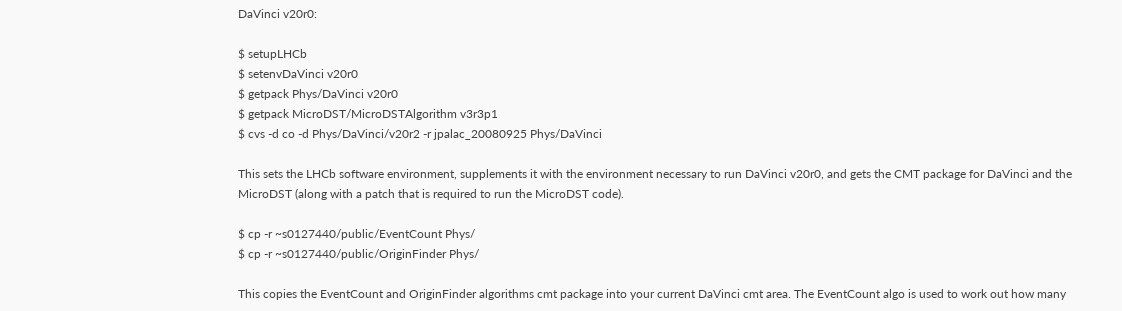DaVinci v20r0:

$ setupLHCb
$ setenvDaVinci v20r0
$ getpack Phys/DaVinci v20r0
$ getpack MicroDST/MicroDSTAlgorithm v3r3p1
$ cvs -d co -d Phys/DaVinci/v20r2 -r jpalac_20080925 Phys/DaVinci

This sets the LHCb software environment, supplements it with the environment necessary to run DaVinci v20r0, and gets the CMT package for DaVinci and the MicroDST (along with a patch that is required to run the MicroDST code).

$ cp -r ~s0127440/public/EventCount Phys/
$ cp -r ~s0127440/public/OriginFinder Phys/

This copies the EventCount and OriginFinder algorithms cmt package into your current DaVinci cmt area. The EventCount algo is used to work out how many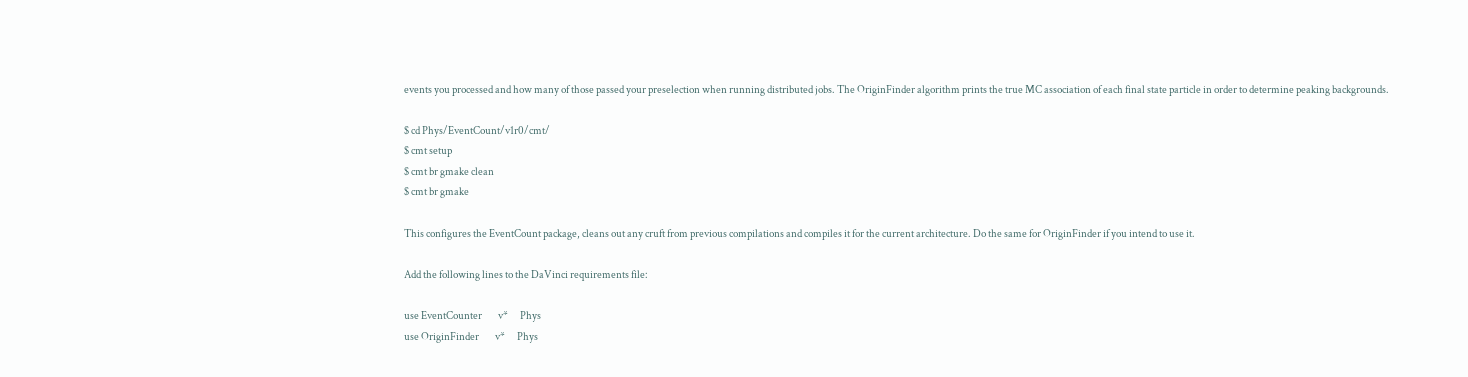events you processed and how many of those passed your preselection when running distributed jobs. The OriginFinder algorithm prints the true MC association of each final state particle in order to determine peaking backgrounds.

$ cd Phys/EventCount/v1r0/cmt/
$ cmt setup
$ cmt br gmake clean
$ cmt br gmake

This configures the EventCount package, cleans out any cruft from previous compilations and compiles it for the current architecture. Do the same for OriginFinder if you intend to use it.

Add the following lines to the DaVinci requirements file:

use EventCounter        v*      Phys
use OriginFinder        v*      Phys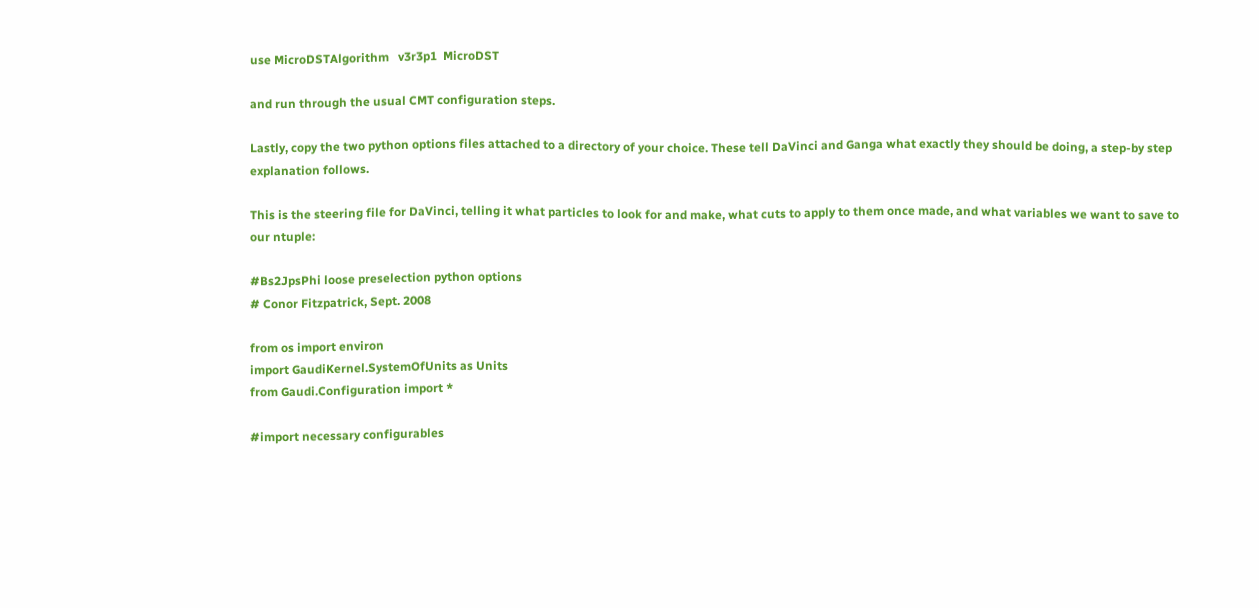use MicroDSTAlgorithm   v3r3p1  MicroDST

and run through the usual CMT configuration steps.

Lastly, copy the two python options files attached to a directory of your choice. These tell DaVinci and Ganga what exactly they should be doing, a step-by step explanation follows.

This is the steering file for DaVinci, telling it what particles to look for and make, what cuts to apply to them once made, and what variables we want to save to our ntuple:

#Bs2JpsPhi loose preselection python options
# Conor Fitzpatrick, Sept. 2008

from os import environ
import GaudiKernel.SystemOfUnits as Units
from Gaudi.Configuration import *

#import necessary configurables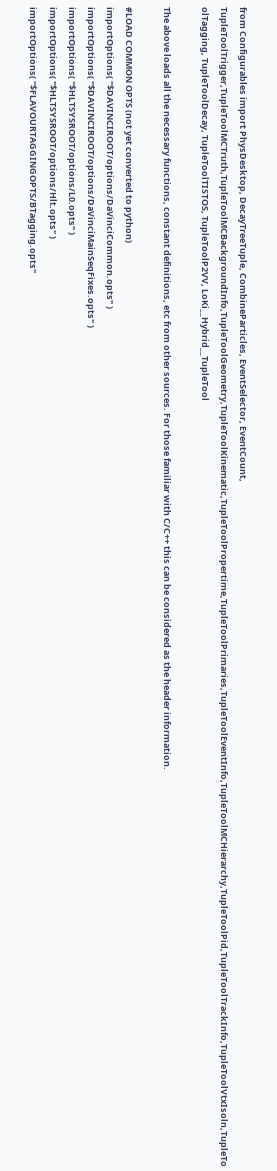from Configurables import PhysDesktop, DecayTreeTuple, CombineParticles, EventSelector, EventCount, TupleToolTrigger,TupleToolMCTruth,TupleToolMCBackgroundInfo,TupleToolGeometry,TupleToolKinematic,TupleToolPropertime,TupleToolPrimaries,TupleToolEventInfo,TupleToolMCHierarchy,TupleToolPid,TupleToolTrackInfo,TupleToolVtxIsoln,TupleToolTagging, TupleToolDecay, TupleToolTISTOS, TupleToolP2VV, LoKi__Hybrid__TupleTool

The above loads all the necessary functions, constant definitions, etc from other sources. For those familiar with C/C++ this can be considered as the header information.

#LOAD COMMON OPTS (not yet converted to python)
importOptions( "$DAVINCIROOT/options/DaVinciCommon.opts" )
importOptions( "$DAVINCIROOT/options/DaVinciMainSeqFixes.opts" )
importOptions( "$HLTSYSROOT/options/L0.opts" )
importOptions( "$HLTSYSROOT/options/Hlt.opts" )
importOptions( "$FLAVOURTAGGINGOPTS/BTagging.opts"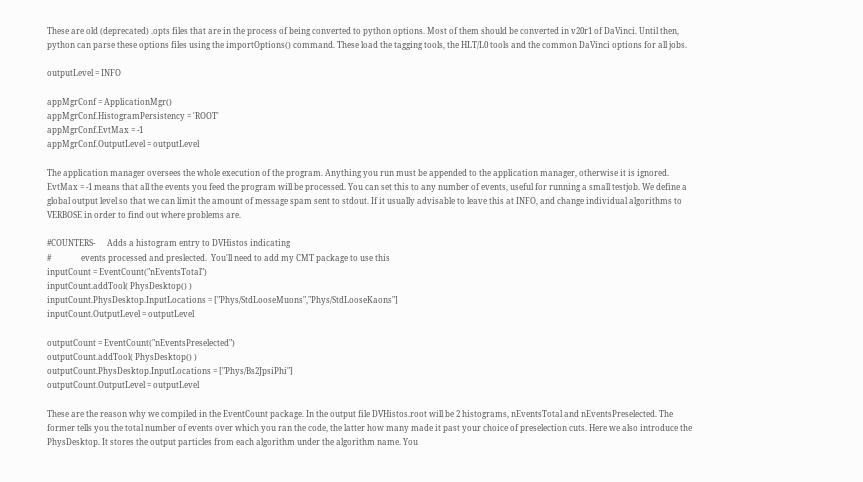These are old (deprecated) .opts files that are in the process of being converted to python options. Most of them should be converted in v20r1 of DaVinci. Until then, python can parse these options files using the importOptions() command. These load the tagging tools, the HLT/L0 tools and the common DaVinci options for all jobs.

outputLevel = INFO

appMgrConf = ApplicationMgr()
appMgrConf.HistogramPersistency = 'ROOT'
appMgrConf.EvtMax = -1
appMgrConf.OutputLevel = outputLevel

The application manager oversees the whole execution of the program. Anything you run must be appended to the application manager, otherwise it is ignored. EvtMax = -1 means that all the events you feed the program will be processed. You can set this to any number of events, useful for running a small testjob. We define a global output level so that we can limit the amount of message spam sent to stdout. If it usually advisable to leave this at INFO, and change individual algorithms to VERBOSE in order to find out where problems are.

#COUNTERS-      Adds a histogram entry to DVHistos indicating
#               events processed and preslected.  You'll need to add my CMT package to use this
inputCount = EventCount("nEventsTotal")
inputCount.addTool( PhysDesktop() )
inputCount.PhysDesktop.InputLocations = ["Phys/StdLooseMuons","Phys/StdLooseKaons"]
inputCount.OutputLevel = outputLevel

outputCount = EventCount("nEventsPreselected")
outputCount.addTool( PhysDesktop() )
outputCount.PhysDesktop.InputLocations = ["Phys/Bs2JpsiPhi"]
outputCount.OutputLevel = outputLevel

These are the reason why we compiled in the EventCount package. In the output file DVHistos.root will be 2 histograms, nEventsTotal and nEventsPreselected. The former tells you the total number of events over which you ran the code, the latter how many made it past your choice of preselection cuts. Here we also introduce the PhysDesktop. It stores the output particles from each algorithm under the algorithm name. You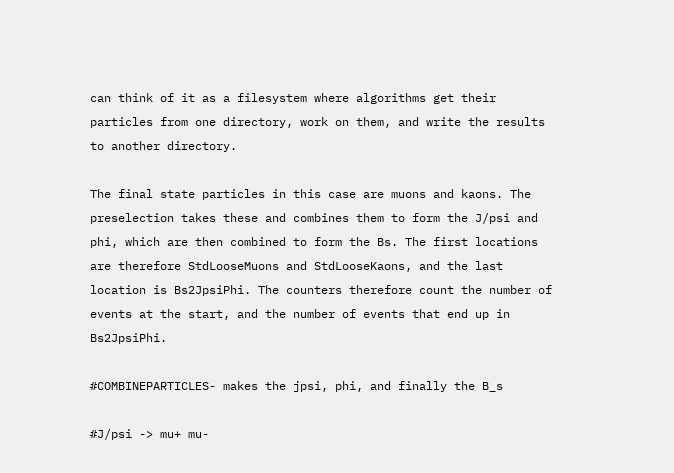can think of it as a filesystem where algorithms get their particles from one directory, work on them, and write the results to another directory.

The final state particles in this case are muons and kaons. The preselection takes these and combines them to form the J/psi and phi, which are then combined to form the Bs. The first locations are therefore StdLooseMuons and StdLooseKaons, and the last location is Bs2JpsiPhi. The counters therefore count the number of events at the start, and the number of events that end up in Bs2JpsiPhi.

#COMBINEPARTICLES- makes the jpsi, phi, and finally the B_s

#J/psi -> mu+ mu-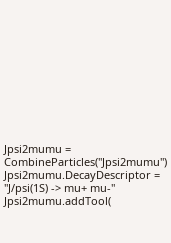Jpsi2mumu = CombineParticles("Jpsi2mumu")
Jpsi2mumu.DecayDescriptor = "J/psi(1S) -> mu+ mu-"
Jpsi2mumu.addTool(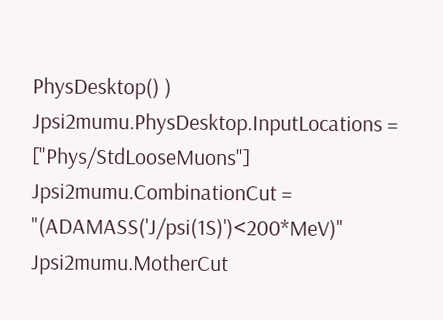PhysDesktop() )
Jpsi2mumu.PhysDesktop.InputLocations = ["Phys/StdLooseMuons"]
Jpsi2mumu.CombinationCut = "(ADAMASS('J/psi(1S)')<200*MeV)"
Jpsi2mumu.MotherCut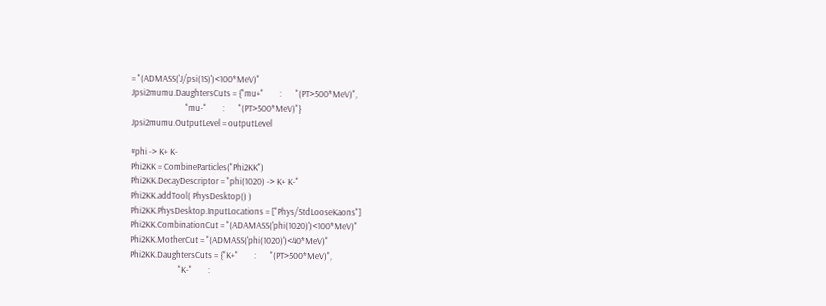= "(ADMASS('J/psi(1S)')<100*MeV)"
Jpsi2mumu.DaughtersCuts = {"mu+"        :       "(PT>500*MeV)",
                           "mu-"        :       "(PT>500*MeV)"}
Jpsi2mumu.OutputLevel = outputLevel

#phi -> K+ K-
Phi2KK = CombineParticles("Phi2KK")
Phi2KK.DecayDescriptor = "phi(1020) -> K+ K-"
Phi2KK.addTool( PhysDesktop() )
Phi2KK.PhysDesktop.InputLocations = ["Phys/StdLooseKaons"]
Phi2KK.CombinationCut = "(ADAMASS('phi(1020)')<100*MeV)"
Phi2KK.MotherCut = "(ADMASS('phi(1020)')<40*MeV)"
Phi2KK.DaughtersCuts = {"K+"        :       "(PT>500*MeV)",
                        "K-"        :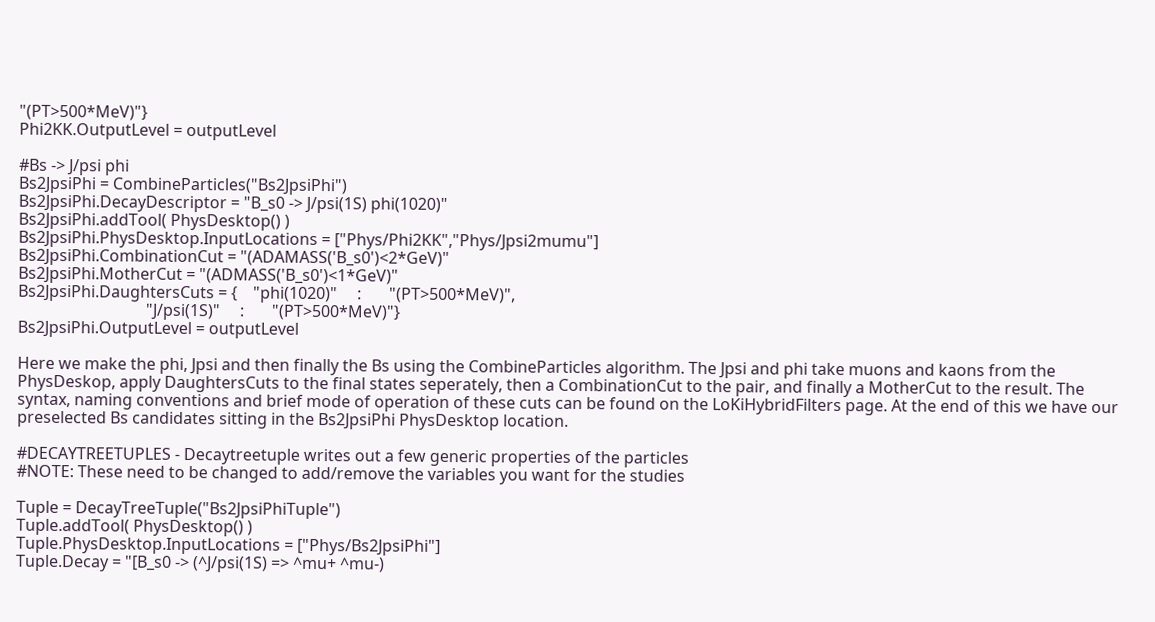"(PT>500*MeV)"}
Phi2KK.OutputLevel = outputLevel

#Bs -> J/psi phi
Bs2JpsiPhi = CombineParticles("Bs2JpsiPhi")
Bs2JpsiPhi.DecayDescriptor = "B_s0 -> J/psi(1S) phi(1020)"
Bs2JpsiPhi.addTool( PhysDesktop() )
Bs2JpsiPhi.PhysDesktop.InputLocations = ["Phys/Phi2KK","Phys/Jpsi2mumu"]
Bs2JpsiPhi.CombinationCut = "(ADAMASS('B_s0')<2*GeV)"
Bs2JpsiPhi.MotherCut = "(ADMASS('B_s0')<1*GeV)"
Bs2JpsiPhi.DaughtersCuts = {    "phi(1020)"     :       "(PT>500*MeV)",
                                "J/psi(1S)"     :       "(PT>500*MeV)"}
Bs2JpsiPhi.OutputLevel = outputLevel

Here we make the phi, Jpsi and then finally the Bs using the CombineParticles algorithm. The Jpsi and phi take muons and kaons from the PhysDeskop, apply DaughtersCuts to the final states seperately, then a CombinationCut to the pair, and finally a MotherCut to the result. The syntax, naming conventions and brief mode of operation of these cuts can be found on the LoKiHybridFilters page. At the end of this we have our preselected Bs candidates sitting in the Bs2JpsiPhi PhysDesktop location.

#DECAYTREETUPLES - Decaytreetuple writes out a few generic properties of the particles
#NOTE: These need to be changed to add/remove the variables you want for the studies

Tuple = DecayTreeTuple("Bs2JpsiPhiTuple")
Tuple.addTool( PhysDesktop() )
Tuple.PhysDesktop.InputLocations = ["Phys/Bs2JpsiPhi"]
Tuple.Decay = "[B_s0 -> (^J/psi(1S) => ^mu+ ^mu-)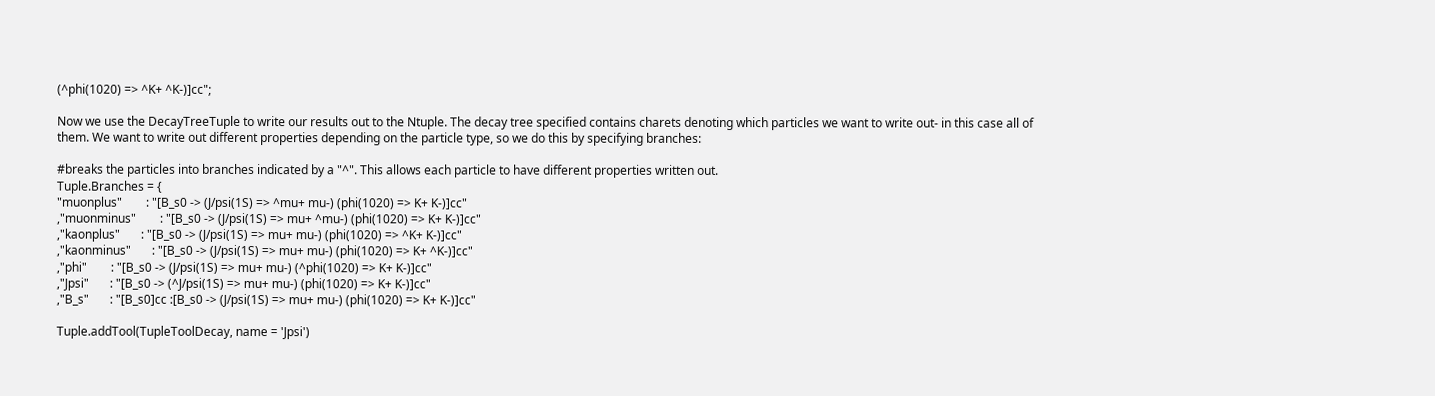(^phi(1020) => ^K+ ^K-)]cc";

Now we use the DecayTreeTuple to write our results out to the Ntuple. The decay tree specified contains charets denoting which particles we want to write out- in this case all of them. We want to write out different properties depending on the particle type, so we do this by specifying branches:

#breaks the particles into branches indicated by a "^". This allows each particle to have different properties written out.
Tuple.Branches = {
"muonplus"        : "[B_s0 -> (J/psi(1S) => ^mu+ mu-) (phi(1020) => K+ K-)]cc"
,"muonminus"        : "[B_s0 -> (J/psi(1S) => mu+ ^mu-) (phi(1020) => K+ K-)]cc"
,"kaonplus"       : "[B_s0 -> (J/psi(1S) => mu+ mu-) (phi(1020) => ^K+ K-)]cc"
,"kaonminus"       : "[B_s0 -> (J/psi(1S) => mu+ mu-) (phi(1020) => K+ ^K-)]cc"
,"phi"        : "[B_s0 -> (J/psi(1S) => mu+ mu-) (^phi(1020) => K+ K-)]cc"
,"Jpsi"       : "[B_s0 -> (^J/psi(1S) => mu+ mu-) (phi(1020) => K+ K-)]cc"
,"B_s"       : "[B_s0]cc :[B_s0 -> (J/psi(1S) => mu+ mu-) (phi(1020) => K+ K-)]cc"

Tuple.addTool(TupleToolDecay, name = 'Jpsi')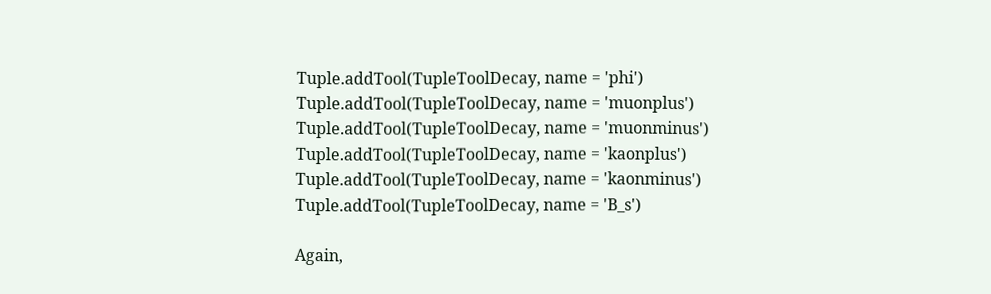Tuple.addTool(TupleToolDecay, name = 'phi')
Tuple.addTool(TupleToolDecay, name = 'muonplus')
Tuple.addTool(TupleToolDecay, name = 'muonminus')
Tuple.addTool(TupleToolDecay, name = 'kaonplus')
Tuple.addTool(TupleToolDecay, name = 'kaonminus')
Tuple.addTool(TupleToolDecay, name = 'B_s')

Again,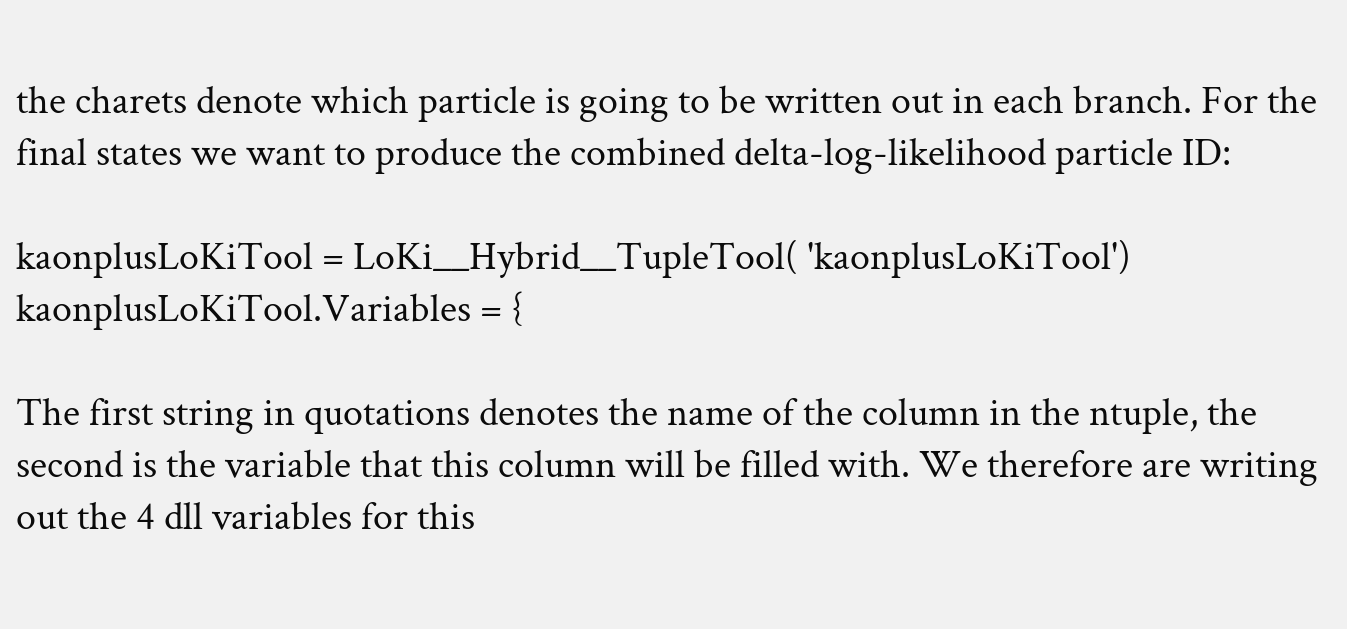the charets denote which particle is going to be written out in each branch. For the final states we want to produce the combined delta-log-likelihood particle ID:

kaonplusLoKiTool = LoKi__Hybrid__TupleTool( 'kaonplusLoKiTool')
kaonplusLoKiTool.Variables = {

The first string in quotations denotes the name of the column in the ntuple, the second is the variable that this column will be filled with. We therefore are writing out the 4 dll variables for this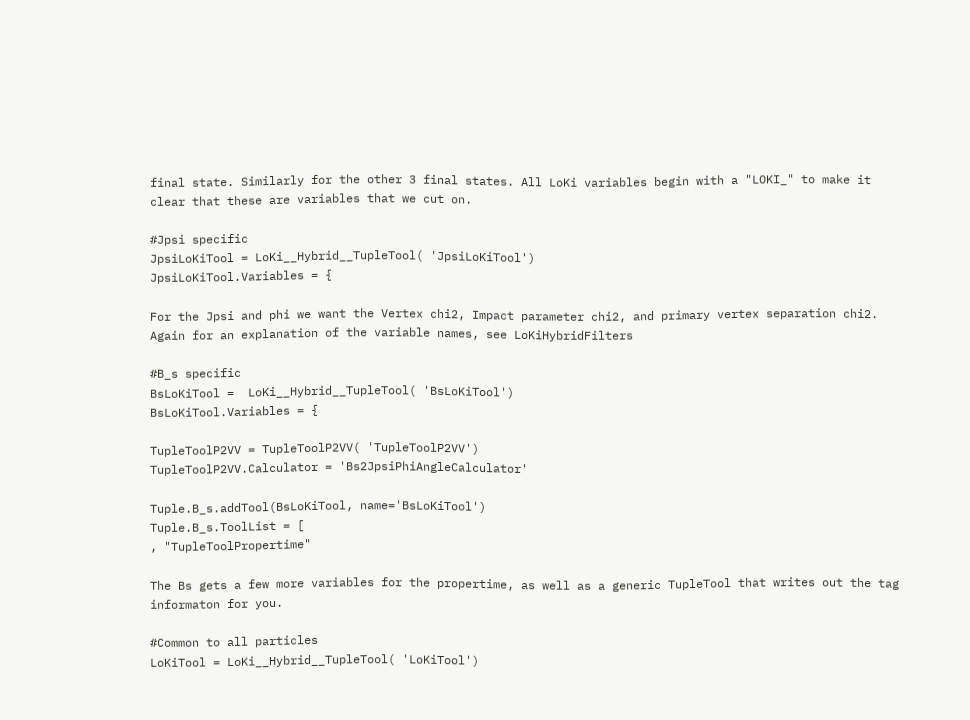final state. Similarly for the other 3 final states. All LoKi variables begin with a "LOKI_" to make it clear that these are variables that we cut on.

#Jpsi specific
JpsiLoKiTool = LoKi__Hybrid__TupleTool( 'JpsiLoKiTool')
JpsiLoKiTool.Variables = {

For the Jpsi and phi we want the Vertex chi2, Impact parameter chi2, and primary vertex separation chi2. Again for an explanation of the variable names, see LoKiHybridFilters

#B_s specific
BsLoKiTool =  LoKi__Hybrid__TupleTool( 'BsLoKiTool')
BsLoKiTool.Variables = {

TupleToolP2VV = TupleToolP2VV( 'TupleToolP2VV')
TupleToolP2VV.Calculator = 'Bs2JpsiPhiAngleCalculator'

Tuple.B_s.addTool(BsLoKiTool, name='BsLoKiTool')
Tuple.B_s.ToolList = [
, "TupleToolPropertime"

The Bs gets a few more variables for the propertime, as well as a generic TupleTool that writes out the tag informaton for you.

#Common to all particles
LoKiTool = LoKi__Hybrid__TupleTool( 'LoKiTool')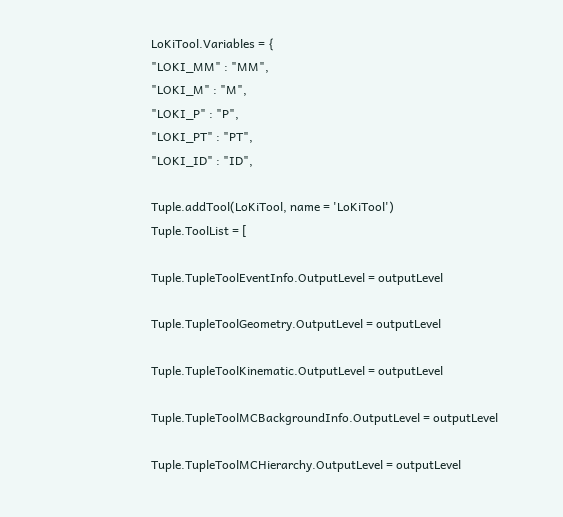LoKiTool.Variables = {
"LOKI_MM" : "MM",
"LOKI_M" : "M",
"LOKI_P" : "P",
"LOKI_PT" : "PT",
"LOKI_ID" : "ID",

Tuple.addTool(LoKiTool, name = 'LoKiTool')
Tuple.ToolList = [

Tuple.TupleToolEventInfo.OutputLevel = outputLevel

Tuple.TupleToolGeometry.OutputLevel = outputLevel

Tuple.TupleToolKinematic.OutputLevel = outputLevel

Tuple.TupleToolMCBackgroundInfo.OutputLevel = outputLevel

Tuple.TupleToolMCHierarchy.OutputLevel = outputLevel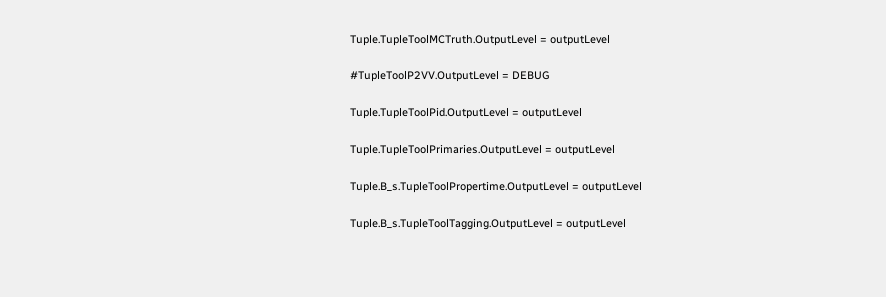Tuple.TupleToolMCTruth.OutputLevel = outputLevel

#TupleToolP2VV.OutputLevel = DEBUG

Tuple.TupleToolPid.OutputLevel = outputLevel

Tuple.TupleToolPrimaries.OutputLevel = outputLevel

Tuple.B_s.TupleToolPropertime.OutputLevel = outputLevel

Tuple.B_s.TupleToolTagging.OutputLevel = outputLevel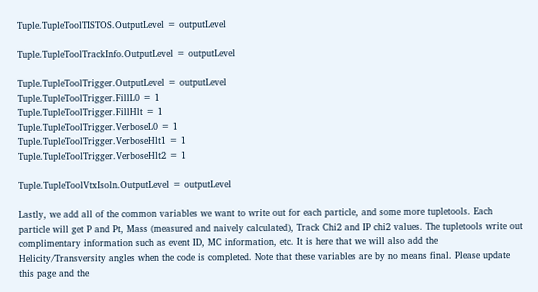Tuple.TupleToolTISTOS.OutputLevel = outputLevel

Tuple.TupleToolTrackInfo.OutputLevel = outputLevel

Tuple.TupleToolTrigger.OutputLevel = outputLevel
Tuple.TupleToolTrigger.FillL0 = 1
Tuple.TupleToolTrigger.FillHlt = 1
Tuple.TupleToolTrigger.VerboseL0 = 1
Tuple.TupleToolTrigger.VerboseHlt1 = 1
Tuple.TupleToolTrigger.VerboseHlt2 = 1

Tuple.TupleToolVtxIsoln.OutputLevel = outputLevel

Lastly, we add all of the common variables we want to write out for each particle, and some more tupletools. Each particle will get P and Pt, Mass (measured and naively calculated), Track Chi2 and IP chi2 values. The tupletools write out complimentary information such as event ID, MC information, etc. It is here that we will also add the Helicity/Transversity angles when the code is completed. Note that these variables are by no means final. Please update this page and the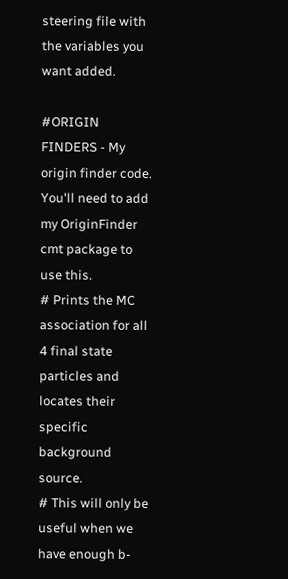steering file with the variables you want added.

#ORIGIN FINDERS - My origin finder code. You'll need to add my OriginFinder cmt package to use this.
# Prints the MC association for all 4 final state particles and locates their specific background source.
# This will only be useful when we have enough b-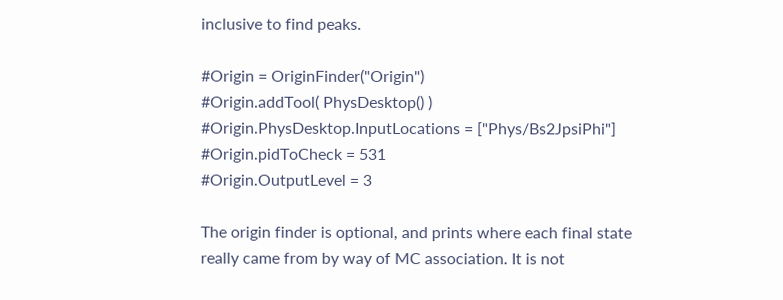inclusive to find peaks.

#Origin = OriginFinder("Origin")
#Origin.addTool( PhysDesktop() )
#Origin.PhysDesktop.InputLocations = ["Phys/Bs2JpsiPhi"]
#Origin.pidToCheck = 531
#Origin.OutputLevel = 3

The origin finder is optional, and prints where each final state really came from by way of MC association. It is not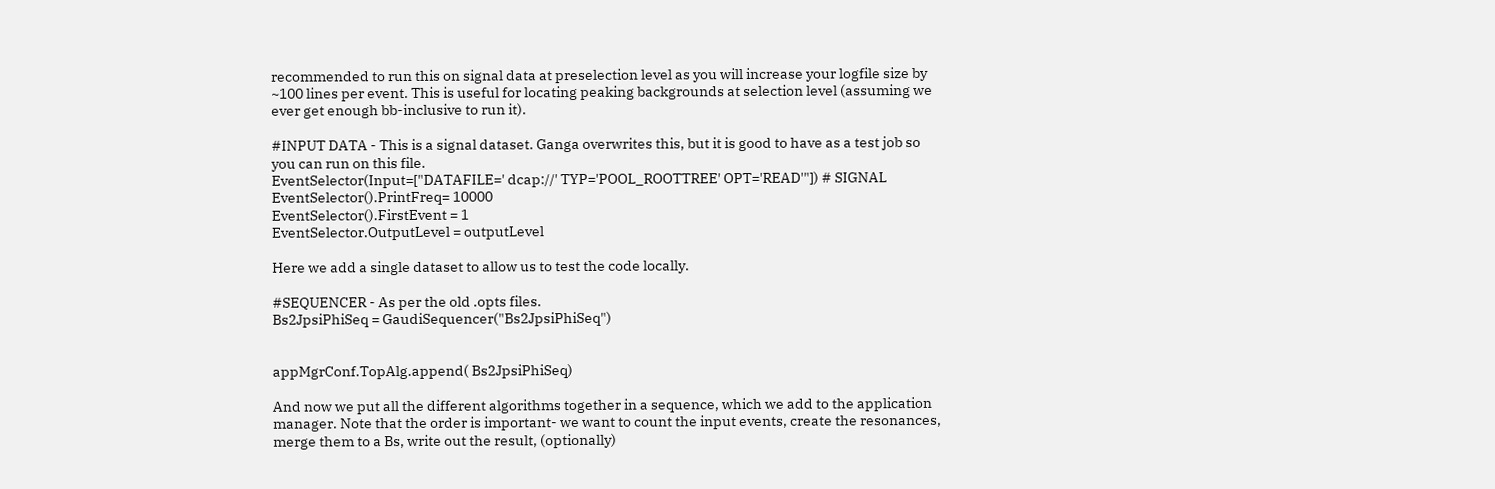recommended to run this on signal data at preselection level as you will increase your logfile size by ~100 lines per event. This is useful for locating peaking backgrounds at selection level (assuming we ever get enough bb-inclusive to run it).

#INPUT DATA - This is a signal dataset. Ganga overwrites this, but it is good to have as a test job so you can run on this file.
EventSelector(Input=["DATAFILE=' dcap://' TYP='POOL_ROOTTREE' OPT='READ'"]) # SIGNAL
EventSelector().PrintFreq= 10000
EventSelector().FirstEvent = 1
EventSelector.OutputLevel = outputLevel

Here we add a single dataset to allow us to test the code locally.

#SEQUENCER - As per the old .opts files.
Bs2JpsiPhiSeq = GaudiSequencer("Bs2JpsiPhiSeq")


appMgrConf.TopAlg.append( Bs2JpsiPhiSeq)

And now we put all the different algorithms together in a sequence, which we add to the application manager. Note that the order is important- we want to count the input events, create the resonances, merge them to a Bs, write out the result, (optionally)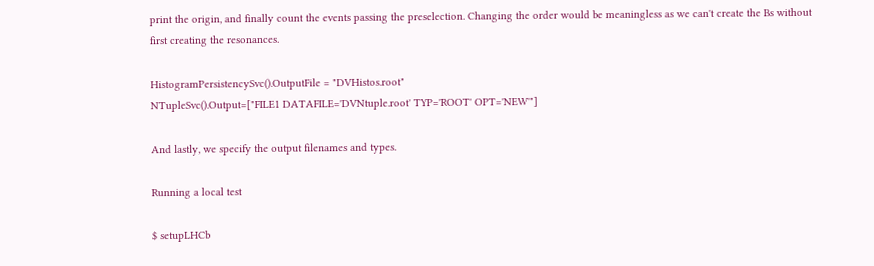print the origin, and finally count the events passing the preselection. Changing the order would be meaningless as we can't create the Bs without first creating the resonances.

HistogramPersistencySvc().OutputFile = "DVHistos.root"
NTupleSvc().Output=["FILE1 DATAFILE='DVNtuple.root' TYP='ROOT' OPT='NEW'"]

And lastly, we specify the output filenames and types.

Running a local test

$ setupLHCb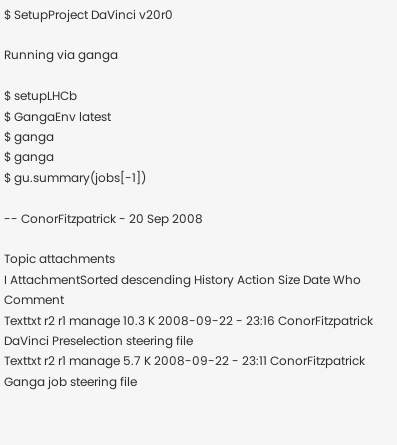$ SetupProject DaVinci v20r0

Running via ganga

$ setupLHCb
$ GangaEnv latest
$ ganga
$ ganga
$ gu.summary(jobs[-1])

-- ConorFitzpatrick - 20 Sep 2008

Topic attachments
I AttachmentSorted descending History Action Size Date Who Comment
Texttxt r2 r1 manage 10.3 K 2008-09-22 - 23:16 ConorFitzpatrick DaVinci Preselection steering file
Texttxt r2 r1 manage 5.7 K 2008-09-22 - 23:11 ConorFitzpatrick Ganga job steering file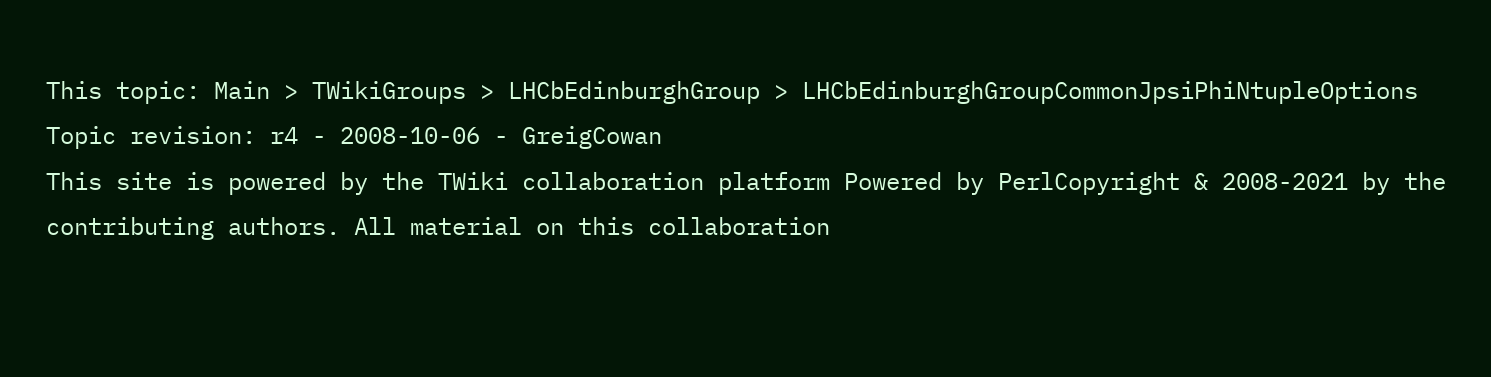This topic: Main > TWikiGroups > LHCbEdinburghGroup > LHCbEdinburghGroupCommonJpsiPhiNtupleOptions
Topic revision: r4 - 2008-10-06 - GreigCowan
This site is powered by the TWiki collaboration platform Powered by PerlCopyright & 2008-2021 by the contributing authors. All material on this collaboration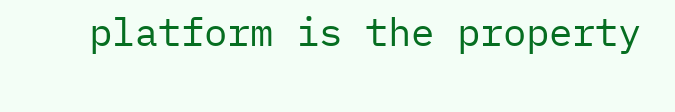platform is the property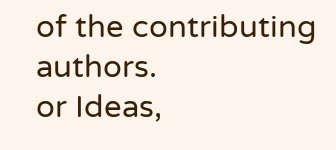of the contributing authors.
or Ideas,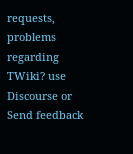requests, problems regarding TWiki? use Discourse or Send feedback